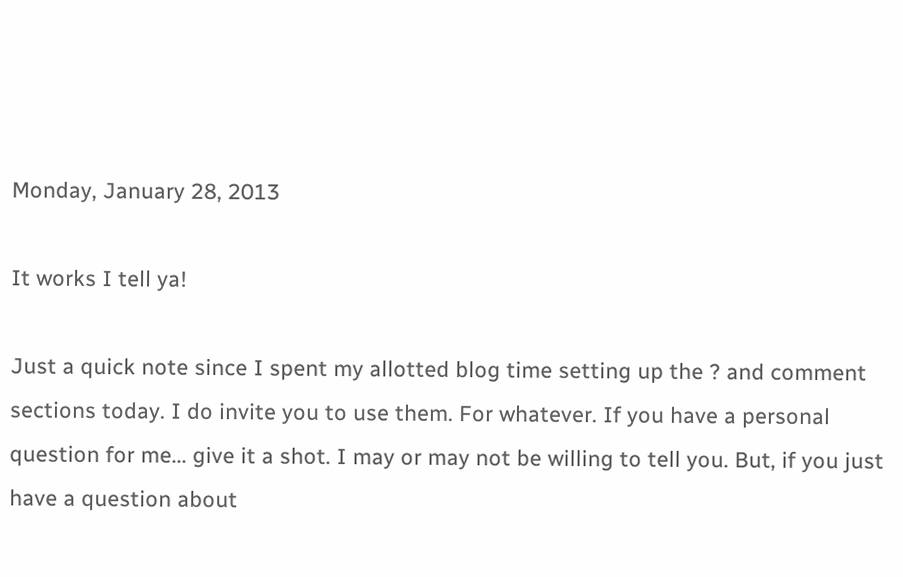Monday, January 28, 2013

It works I tell ya!

Just a quick note since I spent my allotted blog time setting up the ? and comment sections today. I do invite you to use them. For whatever. If you have a personal question for me... give it a shot. I may or may not be willing to tell you. But, if you just have a question about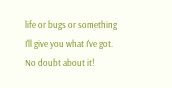life or bugs or something I'll give you what I've got. No doubt about it!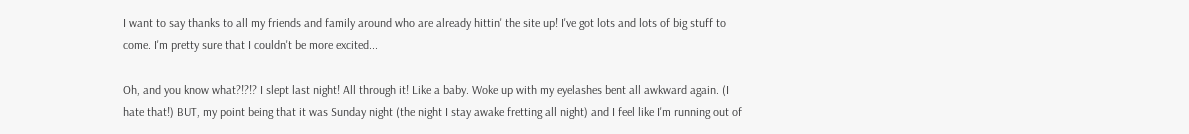I want to say thanks to all my friends and family around who are already hittin' the site up! I've got lots and lots of big stuff to come. I'm pretty sure that I couldn't be more excited...

Oh, and you know what?!?!? I slept last night! All through it! Like a baby. Woke up with my eyelashes bent all awkward again. (I hate that!) BUT, my point being that it was Sunday night (the night I stay awake fretting all night) and I feel like I'm running out of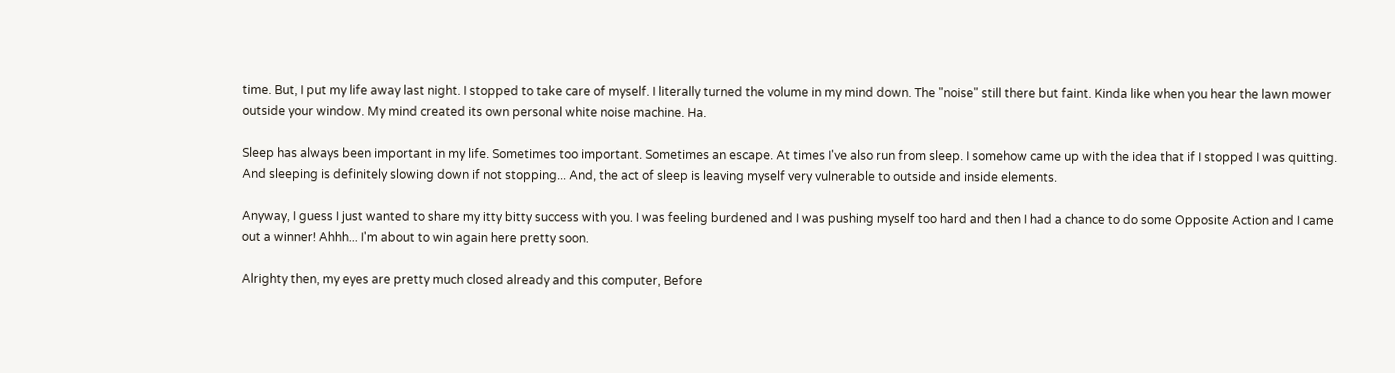time. But, I put my life away last night. I stopped to take care of myself. I literally turned the volume in my mind down. The "noise" still there but faint. Kinda like when you hear the lawn mower outside your window. My mind created its own personal white noise machine. Ha.

Sleep has always been important in my life. Sometimes too important. Sometimes an escape. At times I've also run from sleep. I somehow came up with the idea that if I stopped I was quitting. And sleeping is definitely slowing down if not stopping... And, the act of sleep is leaving myself very vulnerable to outside and inside elements.

Anyway, I guess I just wanted to share my itty bitty success with you. I was feeling burdened and I was pushing myself too hard and then I had a chance to do some Opposite Action and I came out a winner! Ahhh... I'm about to win again here pretty soon.

Alrighty then, my eyes are pretty much closed already and this computer, Before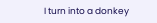I turn into a donkey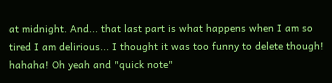at midnight. And... that last part is what happens when I am so tired I am delirious... I thought it was too funny to delete though! hahaha! Oh yeah and "quick note"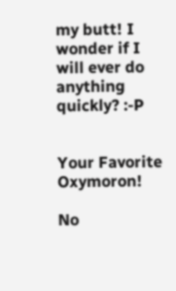my butt! I wonder if I will ever do anything quickly? :-P


Your Favorite Oxymoron!

No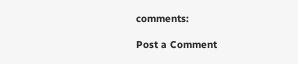comments:

Post a Comment